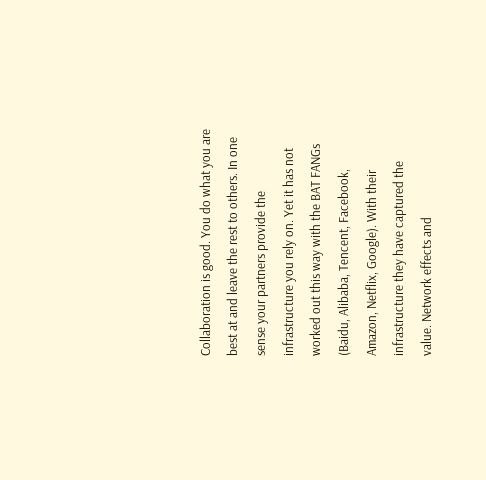Collaboration is good. You do what you are best at and leave the rest to others. In one sense your partners provide the infrastructure you rely on. Yet it has not worked out this way with the BAT FANGs (Baidu, Alibaba, Tencent, Facebook, Amazon, Netflix, Google). With their infrastructure they have captured the value. Network effects and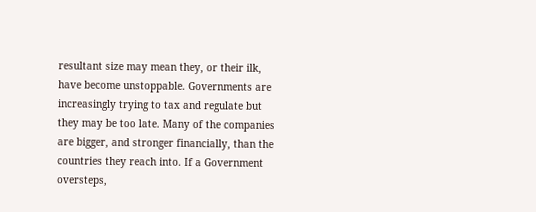resultant size may mean they, or their ilk, have become unstoppable. Governments are increasingly trying to tax and regulate but they may be too late. Many of the companies are bigger, and stronger financially, than the countries they reach into. If a Government oversteps,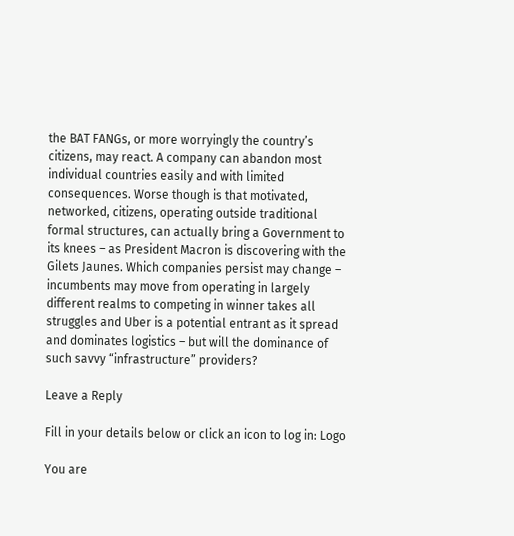the BAT FANGs, or more worryingly the country’s citizens, may react. A company can abandon most individual countries easily and with limited consequences. Worse though is that motivated, networked, citizens, operating outside traditional formal structures, can actually bring a Government to its knees – as President Macron is discovering with the Gilets Jaunes. Which companies persist may change – incumbents may move from operating in largely different realms to competing in winner takes all struggles and Uber is a potential entrant as it spread and dominates logistics – but will the dominance of such savvy “infrastructure” providers?

Leave a Reply

Fill in your details below or click an icon to log in: Logo

You are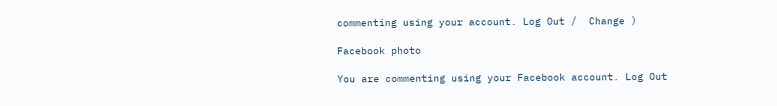commenting using your account. Log Out /  Change )

Facebook photo

You are commenting using your Facebook account. Log Out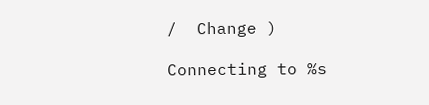/  Change )

Connecting to %s